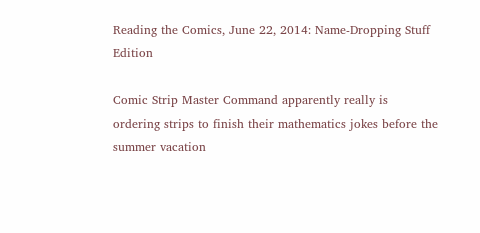Reading the Comics, June 22, 2014: Name-Dropping Stuff Edition

Comic Strip Master Command apparently really is ordering strips to finish their mathematics jokes before the summer vacation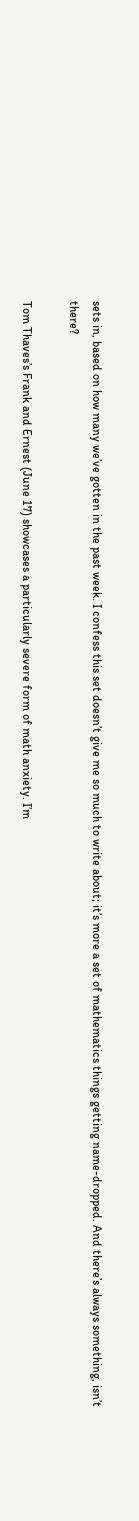sets in, based on how many we’ve gotten in the past week. I confess this set doesn’t give me so much to write about; it’s more a set of mathematics things getting name-dropped. And there’s always something, isn’t there?

Tom Thaves’s Frank and Ernest (June 17) showcases a particularly severe form of math anxiety. I’m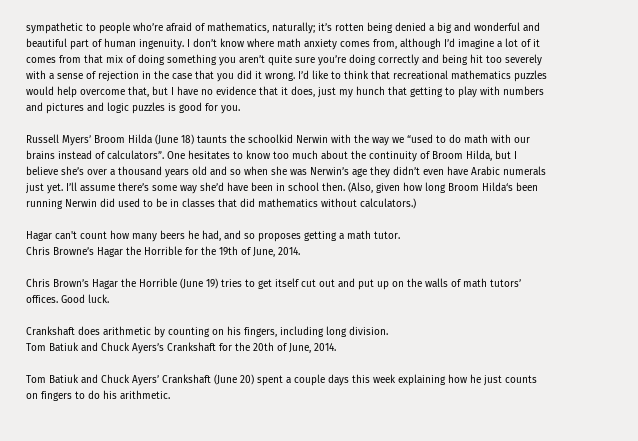sympathetic to people who’re afraid of mathematics, naturally; it’s rotten being denied a big and wonderful and beautiful part of human ingenuity. I don’t know where math anxiety comes from, although I’d imagine a lot of it comes from that mix of doing something you aren’t quite sure you’re doing correctly and being hit too severely with a sense of rejection in the case that you did it wrong. I’d like to think that recreational mathematics puzzles would help overcome that, but I have no evidence that it does, just my hunch that getting to play with numbers and pictures and logic puzzles is good for you.

Russell Myers’ Broom Hilda (June 18) taunts the schoolkid Nerwin with the way we “used to do math with our brains instead of calculators”. One hesitates to know too much about the continuity of Broom Hilda, but I believe she’s over a thousand years old and so when she was Nerwin’s age they didn’t even have Arabic numerals just yet. I’ll assume there’s some way she’d have been in school then. (Also, given how long Broom Hilda‘s been running Nerwin did used to be in classes that did mathematics without calculators.)

Hagar can't count how many beers he had, and so proposes getting a math tutor.
Chris Browne’s Hagar the Horrible for the 19th of June, 2014.

Chris Brown’s Hagar the Horrible (June 19) tries to get itself cut out and put up on the walls of math tutors’ offices. Good luck.

Crankshaft does arithmetic by counting on his fingers, including long division.
Tom Batiuk and Chuck Ayers’s Crankshaft for the 20th of June, 2014.

Tom Batiuk and Chuck Ayers’ Crankshaft (June 20) spent a couple days this week explaining how he just counts on fingers to do his arithmetic.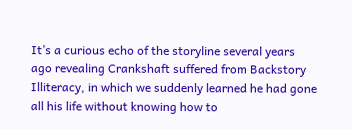It’s a curious echo of the storyline several years ago revealing Crankshaft suffered from Backstory Illiteracy, in which we suddenly learned he had gone all his life without knowing how to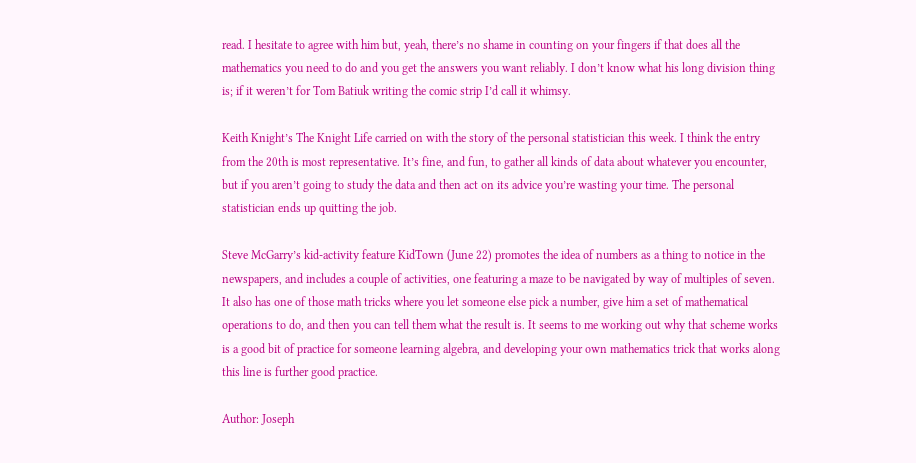read. I hesitate to agree with him but, yeah, there’s no shame in counting on your fingers if that does all the mathematics you need to do and you get the answers you want reliably. I don’t know what his long division thing is; if it weren’t for Tom Batiuk writing the comic strip I’d call it whimsy.

Keith Knight’s The Knight Life carried on with the story of the personal statistician this week. I think the entry from the 20th is most representative. It’s fine, and fun, to gather all kinds of data about whatever you encounter, but if you aren’t going to study the data and then act on its advice you’re wasting your time. The personal statistician ends up quitting the job.

Steve McGarry’s kid-activity feature KidTown (June 22) promotes the idea of numbers as a thing to notice in the newspapers, and includes a couple of activities, one featuring a maze to be navigated by way of multiples of seven. It also has one of those math tricks where you let someone else pick a number, give him a set of mathematical operations to do, and then you can tell them what the result is. It seems to me working out why that scheme works is a good bit of practice for someone learning algebra, and developing your own mathematics trick that works along this line is further good practice.

Author: Joseph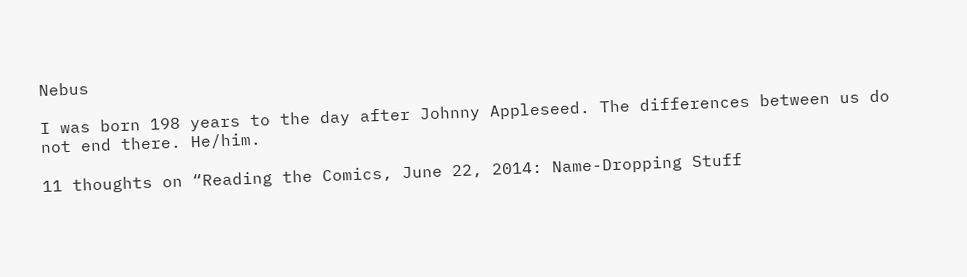Nebus

I was born 198 years to the day after Johnny Appleseed. The differences between us do not end there. He/him.

11 thoughts on “Reading the Comics, June 22, 2014: Name-Dropping Stuff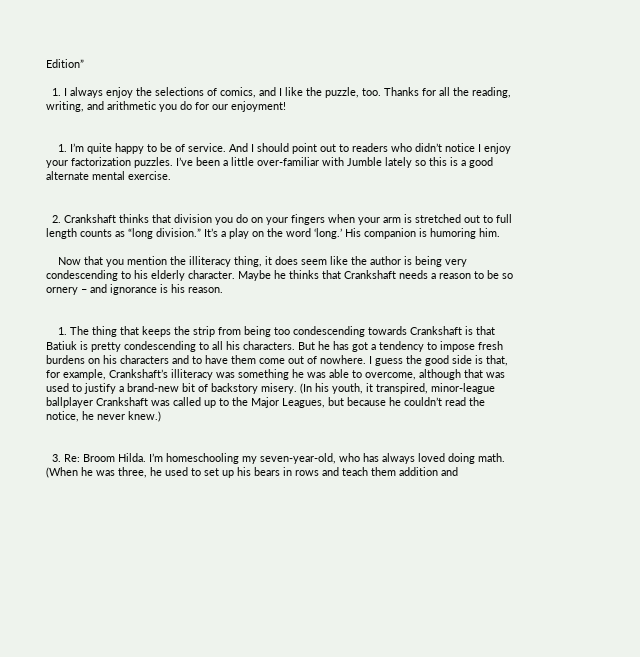Edition”

  1. I always enjoy the selections of comics, and I like the puzzle, too. Thanks for all the reading, writing, and arithmetic you do for our enjoyment!


    1. I’m quite happy to be of service. And I should point out to readers who didn’t notice I enjoy your factorization puzzles. I’ve been a little over-familiar with Jumble lately so this is a good alternate mental exercise.


  2. Crankshaft thinks that division you do on your fingers when your arm is stretched out to full length counts as “long division.” It’s a play on the word ‘long.’ His companion is humoring him.

    Now that you mention the illiteracy thing, it does seem like the author is being very condescending to his elderly character. Maybe he thinks that Crankshaft needs a reason to be so ornery – and ignorance is his reason.


    1. The thing that keeps the strip from being too condescending towards Crankshaft is that Batiuk is pretty condescending to all his characters. But he has got a tendency to impose fresh burdens on his characters and to have them come out of nowhere. I guess the good side is that, for example, Crankshaft’s illiteracy was something he was able to overcome, although that was used to justify a brand-new bit of backstory misery. (In his youth, it transpired, minor-league ballplayer Crankshaft was called up to the Major Leagues, but because he couldn’t read the notice, he never knew.)


  3. Re: Broom Hilda. I’m homeschooling my seven-year-old, who has always loved doing math. (When he was three, he used to set up his bears in rows and teach them addition and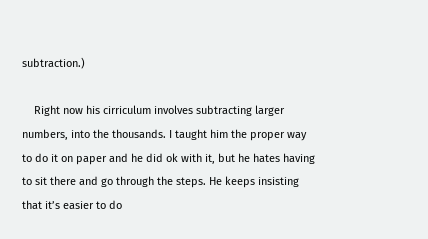subtraction.)

    Right now his cirriculum involves subtracting larger numbers, into the thousands. I taught him the proper way to do it on paper and he did ok with it, but he hates having to sit there and go through the steps. He keeps insisting that it’s easier to do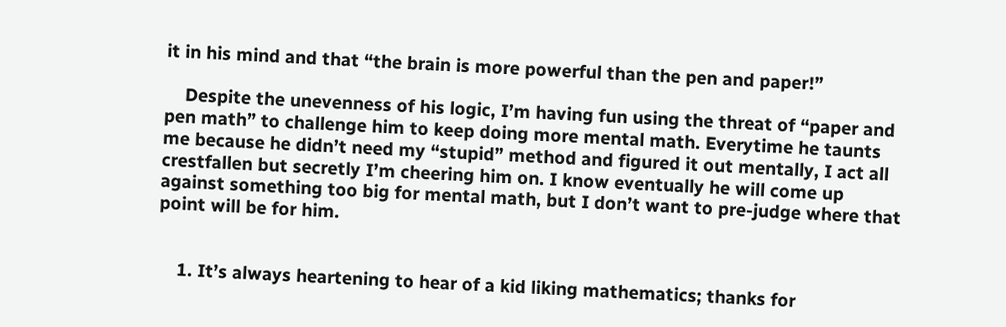it in his mind and that “the brain is more powerful than the pen and paper!”

    Despite the unevenness of his logic, I’m having fun using the threat of “paper and pen math” to challenge him to keep doing more mental math. Everytime he taunts me because he didn’t need my “stupid” method and figured it out mentally, I act all crestfallen but secretly I’m cheering him on. I know eventually he will come up against something too big for mental math, but I don’t want to pre-judge where that point will be for him.


    1. It’s always heartening to hear of a kid liking mathematics; thanks for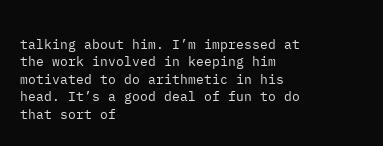talking about him. I’m impressed at the work involved in keeping him motivated to do arithmetic in his head. It’s a good deal of fun to do that sort of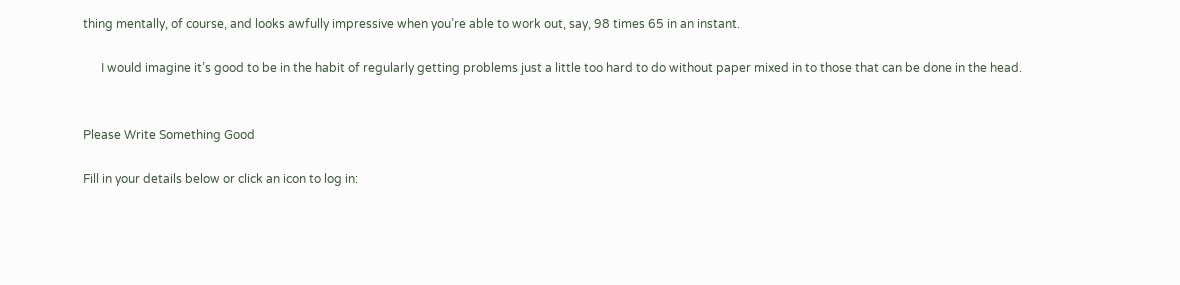thing mentally, of course, and looks awfully impressive when you’re able to work out, say, 98 times 65 in an instant.

      I would imagine it’s good to be in the habit of regularly getting problems just a little too hard to do without paper mixed in to those that can be done in the head.


Please Write Something Good

Fill in your details below or click an icon to log in: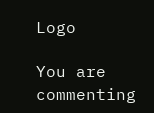Logo

You are commenting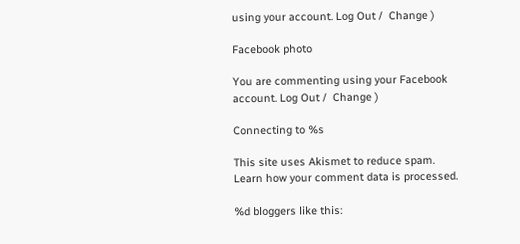using your account. Log Out /  Change )

Facebook photo

You are commenting using your Facebook account. Log Out /  Change )

Connecting to %s

This site uses Akismet to reduce spam. Learn how your comment data is processed.

%d bloggers like this: